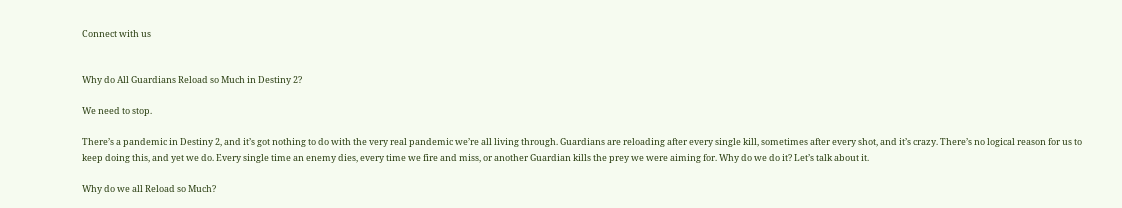Connect with us


Why do All Guardians Reload so Much in Destiny 2?

We need to stop.

There’s a pandemic in Destiny 2, and it’s got nothing to do with the very real pandemic we’re all living through. Guardians are reloading after every single kill, sometimes after every shot, and it’s crazy. There’s no logical reason for us to keep doing this, and yet we do. Every single time an enemy dies, every time we fire and miss, or another Guardian kills the prey we were aiming for. Why do we do it? Let’s talk about it.

Why do we all Reload so Much?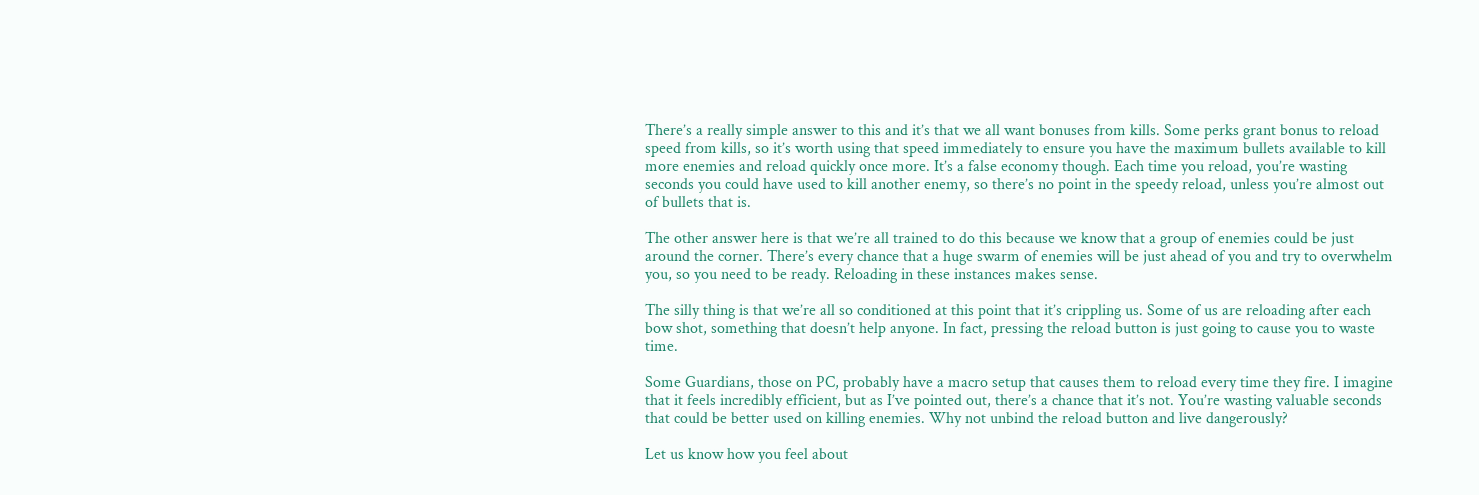There’s a really simple answer to this and it’s that we all want bonuses from kills. Some perks grant bonus to reload speed from kills, so it’s worth using that speed immediately to ensure you have the maximum bullets available to kill more enemies and reload quickly once more. It’s a false economy though. Each time you reload, you’re wasting seconds you could have used to kill another enemy, so there’s no point in the speedy reload, unless you’re almost out of bullets that is.

The other answer here is that we’re all trained to do this because we know that a group of enemies could be just around the corner. There’s every chance that a huge swarm of enemies will be just ahead of you and try to overwhelm you, so you need to be ready. Reloading in these instances makes sense.

The silly thing is that we’re all so conditioned at this point that it’s crippling us. Some of us are reloading after each bow shot, something that doesn’t help anyone. In fact, pressing the reload button is just going to cause you to waste time.

Some Guardians, those on PC, probably have a macro setup that causes them to reload every time they fire. I imagine that it feels incredibly efficient, but as I’ve pointed out, there’s a chance that it’s not. You’re wasting valuable seconds that could be better used on killing enemies. Why not unbind the reload button and live dangerously?

Let us know how you feel about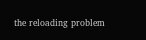the reloading problem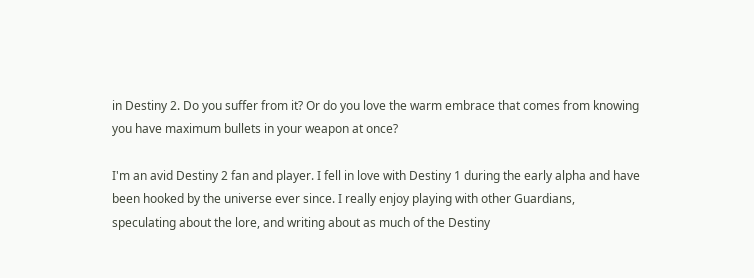in Destiny 2. Do you suffer from it? Or do you love the warm embrace that comes from knowing you have maximum bullets in your weapon at once?

I'm an avid Destiny 2 fan and player. I fell in love with Destiny 1 during the early alpha and have been hooked by the universe ever since. I really enjoy playing with other Guardians, speculating about the lore, and writing about as much of the Destiny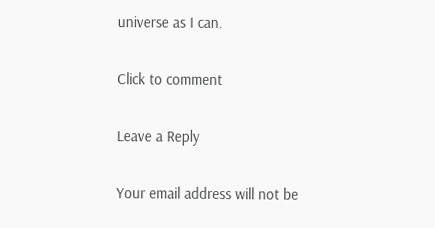universe as I can.

Click to comment

Leave a Reply

Your email address will not be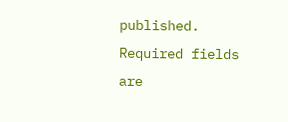published. Required fields are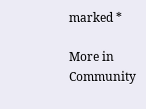marked *

More in Community